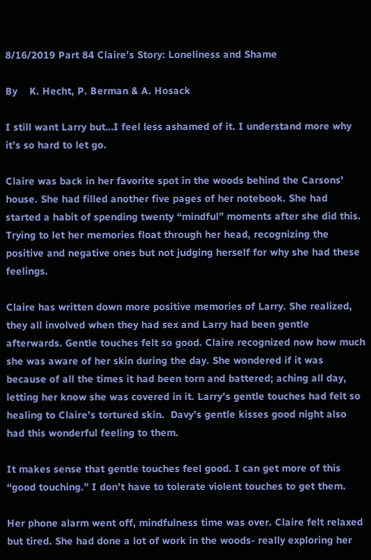8/16/2019 Part 84 Claire’s Story: Loneliness and Shame

By    K. Hecht, P. Berman & A. Hosack

I still want Larry but…I feel less ashamed of it. I understand more why it’s so hard to let go.

Claire was back in her favorite spot in the woods behind the Carsons’ house. She had filled another five pages of her notebook. She had started a habit of spending twenty “mindful” moments after she did this. Trying to let her memories float through her head, recognizing the positive and negative ones but not judging herself for why she had these feelings.

Claire has written down more positive memories of Larry. She realized, they all involved when they had sex and Larry had been gentle afterwards. Gentle touches felt so good. Claire recognized now how much she was aware of her skin during the day. She wondered if it was because of all the times it had been torn and battered; aching all day, letting her know she was covered in it. Larry’s gentle touches had felt so healing to Claire’s tortured skin.  Davy’s gentle kisses good night also had this wonderful feeling to them.

It makes sense that gentle touches feel good. I can get more of this “good touching.” I don’t have to tolerate violent touches to get them.

Her phone alarm went off, mindfulness time was over. Claire felt relaxed but tired. She had done a lot of work in the woods- really exploring her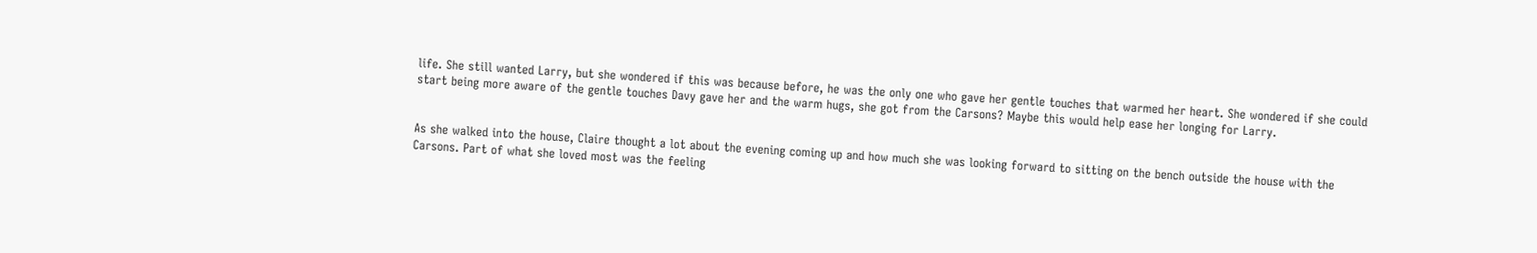life. She still wanted Larry, but she wondered if this was because before, he was the only one who gave her gentle touches that warmed her heart. She wondered if she could start being more aware of the gentle touches Davy gave her and the warm hugs, she got from the Carsons? Maybe this would help ease her longing for Larry.


As she walked into the house, Claire thought a lot about the evening coming up and how much she was looking forward to sitting on the bench outside the house with the Carsons. Part of what she loved most was the feeling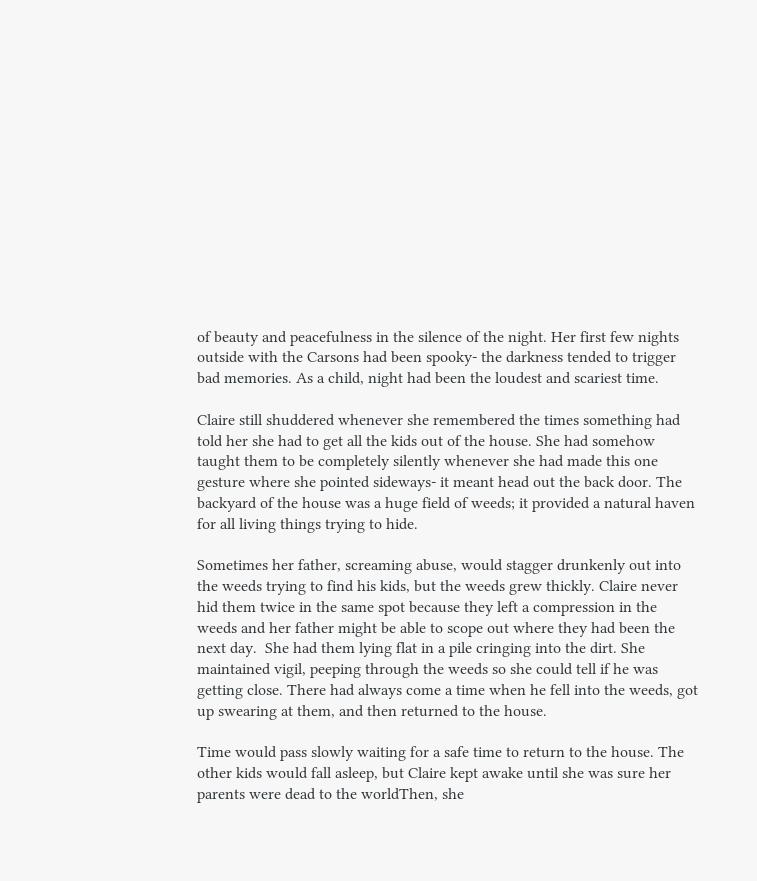of beauty and peacefulness in the silence of the night. Her first few nights outside with the Carsons had been spooky- the darkness tended to trigger bad memories. As a child, night had been the loudest and scariest time.

Claire still shuddered whenever she remembered the times something had told her she had to get all the kids out of the house. She had somehow taught them to be completely silently whenever she had made this one gesture where she pointed sideways- it meant head out the back door. The backyard of the house was a huge field of weeds; it provided a natural haven for all living things trying to hide.

Sometimes her father, screaming abuse, would stagger drunkenly out into the weeds trying to find his kids, but the weeds grew thickly. Claire never hid them twice in the same spot because they left a compression in the weeds and her father might be able to scope out where they had been the next day.  She had them lying flat in a pile cringing into the dirt. She maintained vigil, peeping through the weeds so she could tell if he was getting close. There had always come a time when he fell into the weeds, got up swearing at them, and then returned to the house.

Time would pass slowly waiting for a safe time to return to the house. The other kids would fall asleep, but Claire kept awake until she was sure her parents were dead to the worldThen, she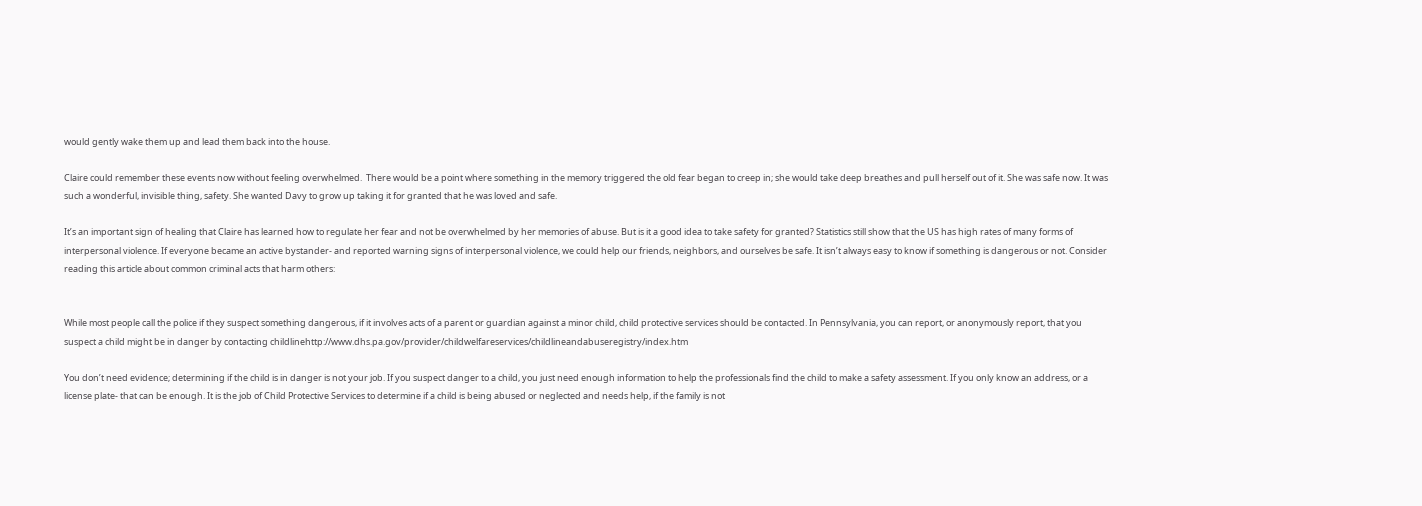would gently wake them up and lead them back into the house.

Claire could remember these events now without feeling overwhelmed.  There would be a point where something in the memory triggered the old fear began to creep in; she would take deep breathes and pull herself out of it. She was safe now. It was such a wonderful, invisible thing, safety. She wanted Davy to grow up taking it for granted that he was loved and safe.

It’s an important sign of healing that Claire has learned how to regulate her fear and not be overwhelmed by her memories of abuse. But is it a good idea to take safety for granted? Statistics still show that the US has high rates of many forms of interpersonal violence. If everyone became an active bystander- and reported warning signs of interpersonal violence, we could help our friends, neighbors, and ourselves be safe. It isn’t always easy to know if something is dangerous or not. Consider reading this article about common criminal acts that harm others:


While most people call the police if they suspect something dangerous, if it involves acts of a parent or guardian against a minor child, child protective services should be contacted. In Pennsylvania, you can report, or anonymously report, that you suspect a child might be in danger by contacting childlinehttp://www.dhs.pa.gov/provider/childwelfareservices/childlineandabuseregistry/index.htm

You don’t need evidence; determining if the child is in danger is not your job. If you suspect danger to a child, you just need enough information to help the professionals find the child to make a safety assessment. If you only know an address, or a license plate- that can be enough. It is the job of Child Protective Services to determine if a child is being abused or neglected and needs help, if the family is not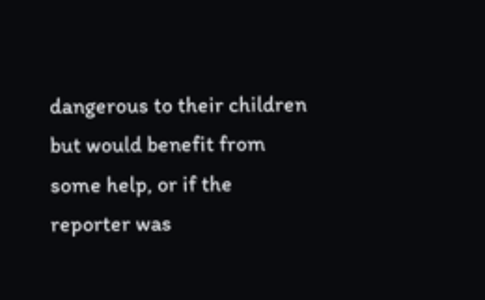dangerous to their children but would benefit from some help, or if the reporter was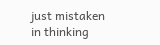just mistaken in thinking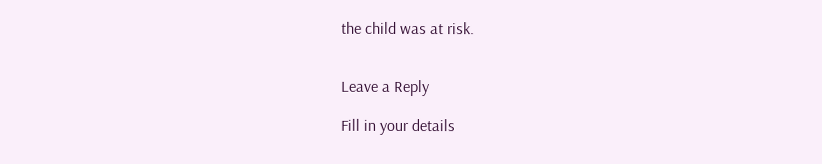the child was at risk.


Leave a Reply

Fill in your details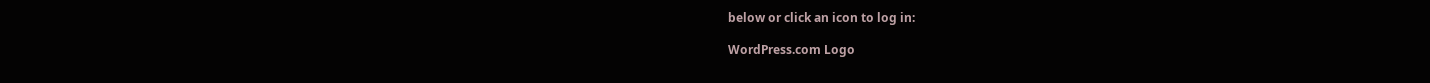below or click an icon to log in:

WordPress.com Logo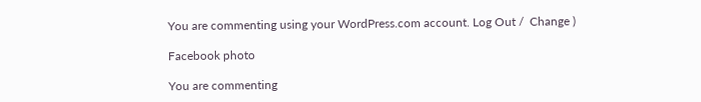You are commenting using your WordPress.com account. Log Out /  Change )

Facebook photo

You are commenting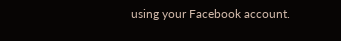using your Facebook account.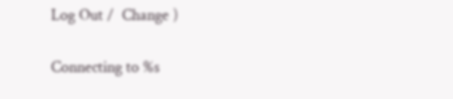Log Out /  Change )

Connecting to %s